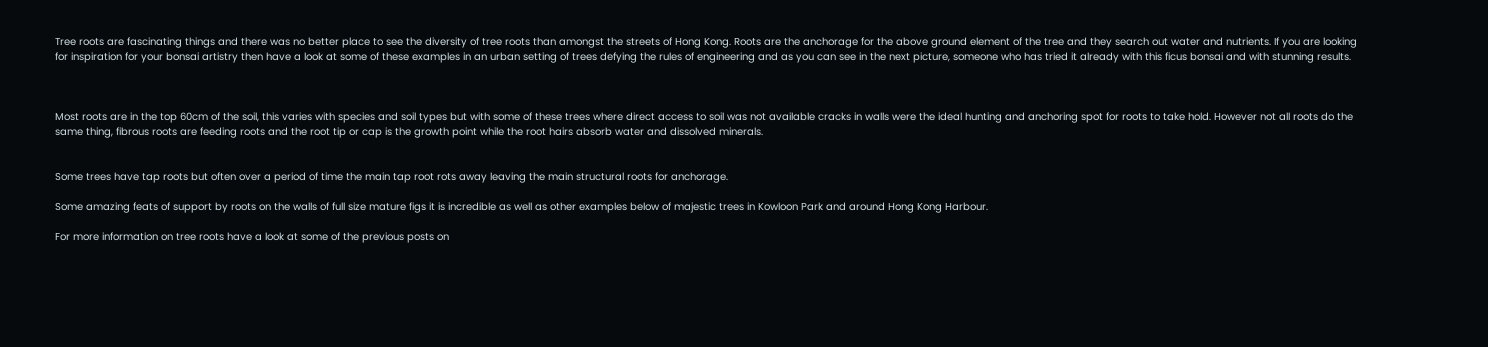Tree roots are fascinating things and there was no better place to see the diversity of tree roots than amongst the streets of Hong Kong. Roots are the anchorage for the above ground element of the tree and they search out water and nutrients. If you are looking for inspiration for your bonsai artistry then have a look at some of these examples in an urban setting of trees defying the rules of engineering and as you can see in the next picture, someone who has tried it already with this ficus bonsai and with stunning results.



Most roots are in the top 60cm of the soil, this varies with species and soil types but with some of these trees where direct access to soil was not available cracks in walls were the ideal hunting and anchoring spot for roots to take hold. However not all roots do the same thing, fibrous roots are feeding roots and the root tip or cap is the growth point while the root hairs absorb water and dissolved minerals.


Some trees have tap roots but often over a period of time the main tap root rots away leaving the main structural roots for anchorage.

Some amazing feats of support by roots on the walls of full size mature figs it is incredible as well as other examples below of majestic trees in Kowloon Park and around Hong Kong Harbour.

For more information on tree roots have a look at some of the previous posts on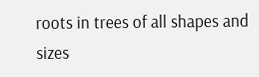roots in trees of all shapes and sizes